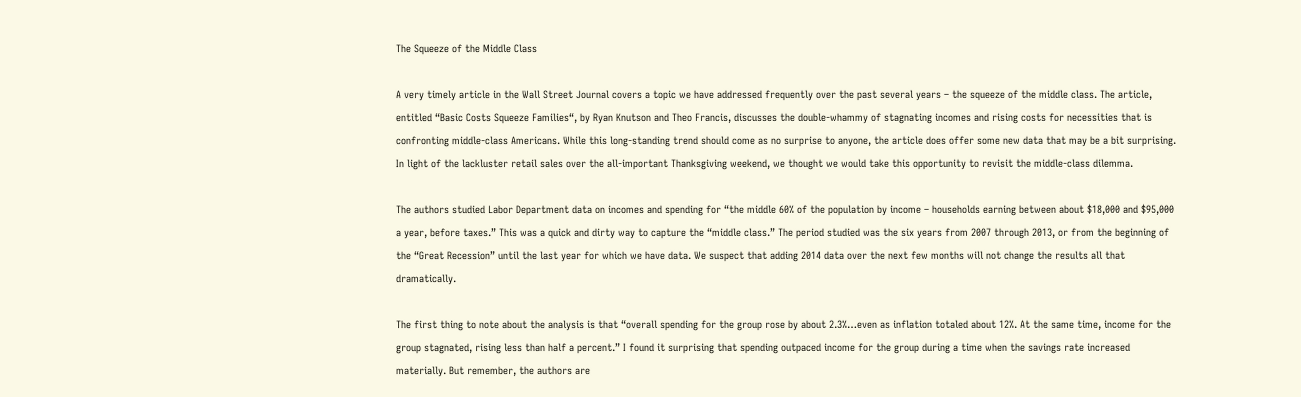The Squeeze of the Middle Class

A very timely article in the Wall Street Journal covers a topic we have addressed frequently over the past several years – the squeeze of the middle class. The article, entitled “Basic Costs Squeeze Families“, by Ryan Knutson and Theo Francis, discusses the double-whammy of stagnating incomes and rising costs for necessities that is confronting middle-class Americans. While this long-standing trend should come as no surprise to anyone, the article does offer some new data that may be a bit surprising. In light of the lackluster retail sales over the all-important Thanksgiving weekend, we thought we would take this opportunity to revisit the middle-class dilemma.

The authors studied Labor Department data on incomes and spending for “the middle 60% of the population by income – households earning between about $18,000 and $95,000 a year, before taxes.” This was a quick and dirty way to capture the “middle class.” The period studied was the six years from 2007 through 2013, or from the beginning of the “Great Recession” until the last year for which we have data. We suspect that adding 2014 data over the next few months will not change the results all that dramatically.

The first thing to note about the analysis is that “overall spending for the group rose by about 2.3%…even as inflation totaled about 12%. At the same time, income for the group stagnated, rising less than half a percent.” I found it surprising that spending outpaced income for the group during a time when the savings rate increased materially. But remember, the authors are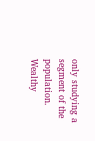only studying a segment of the population. Wealthy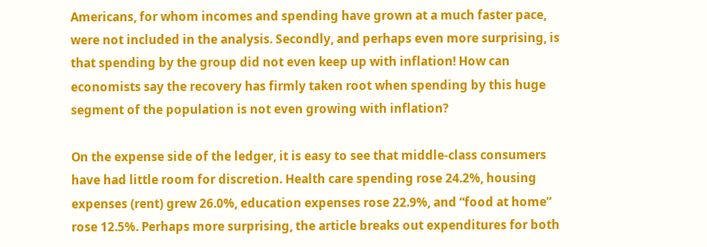Americans, for whom incomes and spending have grown at a much faster pace, were not included in the analysis. Secondly, and perhaps even more surprising, is that spending by the group did not even keep up with inflation! How can economists say the recovery has firmly taken root when spending by this huge segment of the population is not even growing with inflation?

On the expense side of the ledger, it is easy to see that middle-class consumers have had little room for discretion. Health care spending rose 24.2%, housing expenses (rent) grew 26.0%, education expenses rose 22.9%, and “food at home” rose 12.5%. Perhaps more surprising, the article breaks out expenditures for both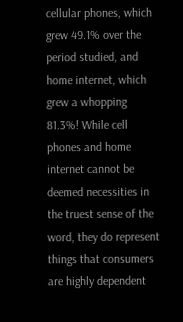cellular phones, which grew 49.1% over the period studied, and home internet, which grew a whopping 81.3%! While cell phones and home internet cannot be deemed necessities in the truest sense of the word, they do represent things that consumers are highly dependent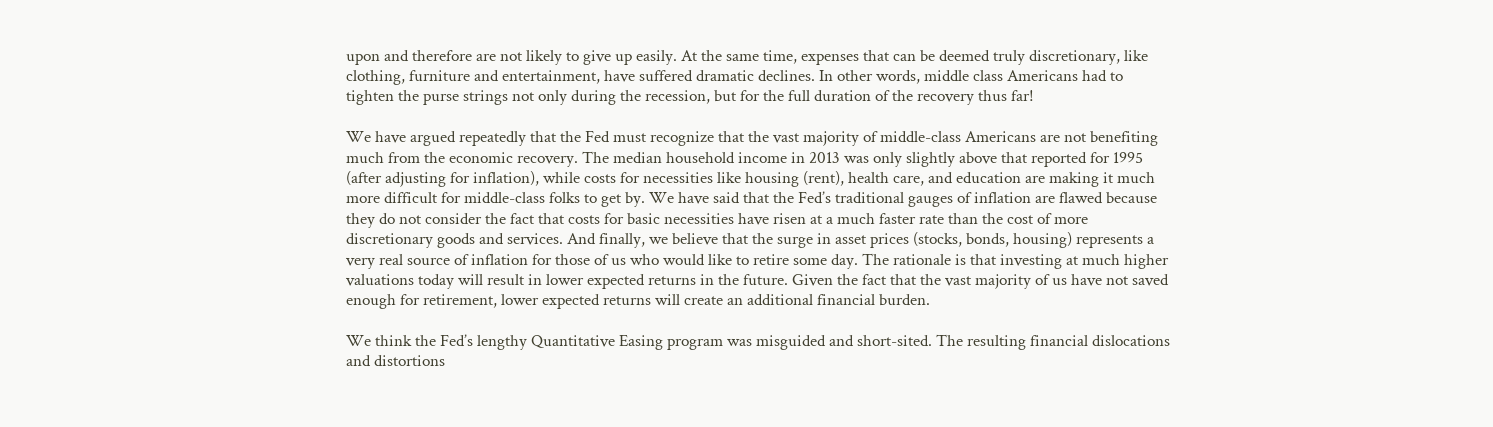upon and therefore are not likely to give up easily. At the same time, expenses that can be deemed truly discretionary, like clothing, furniture and entertainment, have suffered dramatic declines. In other words, middle class Americans had to tighten the purse strings not only during the recession, but for the full duration of the recovery thus far!

We have argued repeatedly that the Fed must recognize that the vast majority of middle-class Americans are not benefiting much from the economic recovery. The median household income in 2013 was only slightly above that reported for 1995 (after adjusting for inflation), while costs for necessities like housing (rent), health care, and education are making it much more difficult for middle-class folks to get by. We have said that the Fed’s traditional gauges of inflation are flawed because they do not consider the fact that costs for basic necessities have risen at a much faster rate than the cost of more discretionary goods and services. And finally, we believe that the surge in asset prices (stocks, bonds, housing) represents a very real source of inflation for those of us who would like to retire some day. The rationale is that investing at much higher valuations today will result in lower expected returns in the future. Given the fact that the vast majority of us have not saved enough for retirement, lower expected returns will create an additional financial burden.

We think the Fed’s lengthy Quantitative Easing program was misguided and short-sited. The resulting financial dislocations and distortions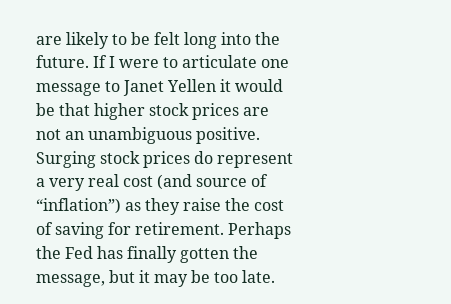are likely to be felt long into the future. If I were to articulate one message to Janet Yellen it would be that higher stock prices are not an unambiguous positive. Surging stock prices do represent a very real cost (and source of “inflation”) as they raise the cost of saving for retirement. Perhaps the Fed has finally gotten the message, but it may be too late.